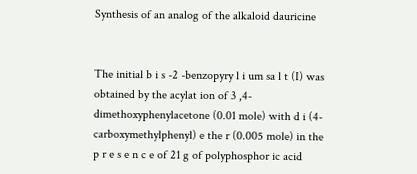Synthesis of an analog of the alkaloid dauricine


The initial b i s -2 -benzopyry l i um sa l t (I) was obtained by the acylat ion of 3 ,4-dimethoxyphenylacetone (0.01 mole) with d i (4-carboxymethylphenyl) e the r (0.005 mole) in the p r e s e n c e of 21 g of polyphosphor ic acid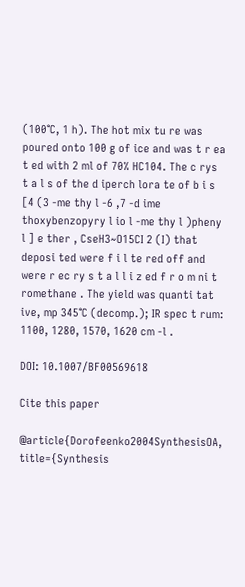(100°C, 1 h). The hot mix tu re was poured onto 100 g of ice and was t r ea t ed with 2 ml of 70% HC104. The c rys t a l s of the d iperch lora te of b i s [4 (3 -me thy l -6 ,7 -d ime thoxybenzopyry l io l -me thy l )pheny l ] e ther , CseH3~O15CI 2 (I) that deposi ted were f i l te red off and were r ec ry s t a l l i z ed f r o m ni t romethane . The yield was quanti tat ive, mp 345°C (decomp.); IR spec t rum: 1100, 1280, 1570, 1620 cm -l .

DOI: 10.1007/BF00569618

Cite this paper

@article{Dorofeenko2004SynthesisOA, title={Synthesis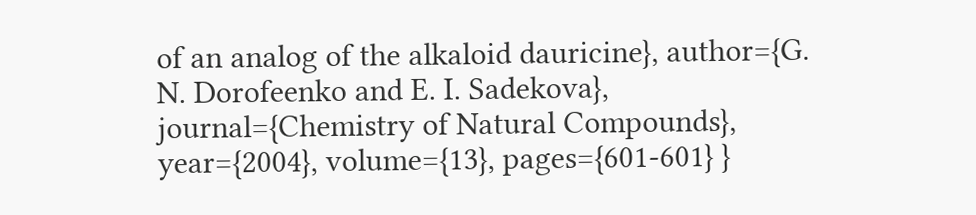of an analog of the alkaloid dauricine}, author={G. N. Dorofeenko and E. I. Sadekova}, journal={Chemistry of Natural Compounds}, year={2004}, volume={13}, pages={601-601} }